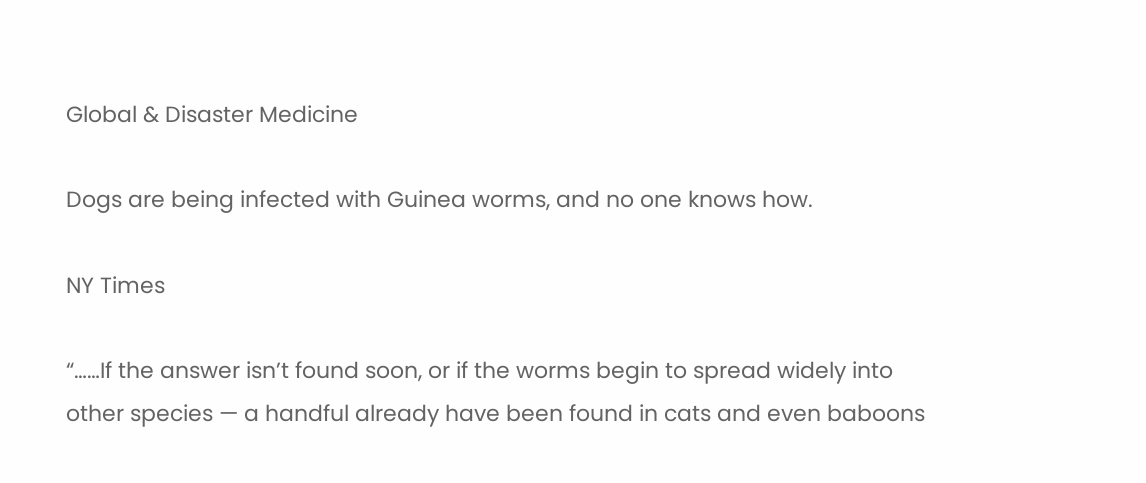Global & Disaster Medicine

Dogs are being infected with Guinea worms, and no one knows how.

NY Times

“……If the answer isn’t found soon, or if the worms begin to spread widely into other species — a handful already have been found in cats and even baboons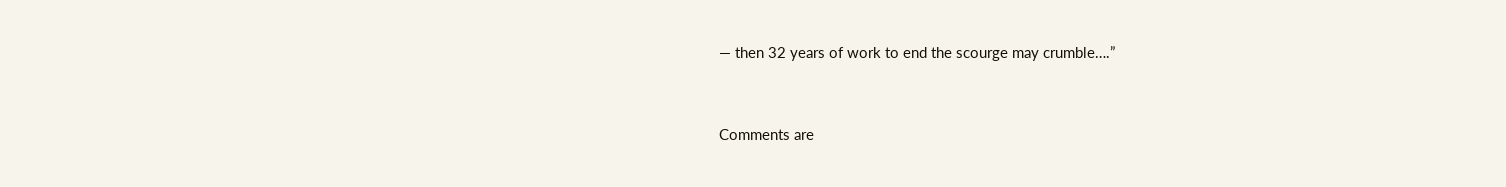— then 32 years of work to end the scourge may crumble….”


Comments are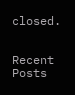closed.


Recent Posts